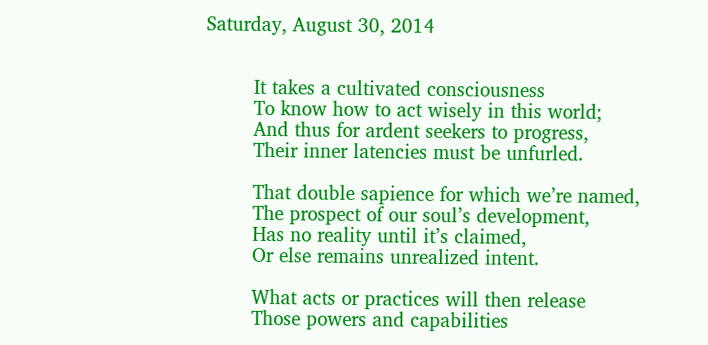Saturday, August 30, 2014


        It takes a cultivated consciousness
        To know how to act wisely in this world;
        And thus for ardent seekers to progress,
        Their inner latencies must be unfurled.

        That double sapience for which we’re named,
        The prospect of our soul’s development,
        Has no reality until it’s claimed,
        Or else remains unrealized intent.

        What acts or practices will then release
        Those powers and capabilities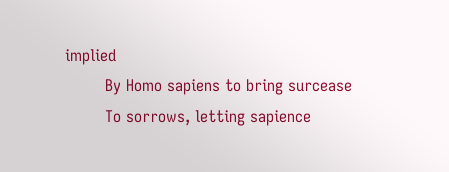implied
        By Homo sapiens to bring surcease
        To sorrows, letting sapience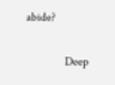abide?

             Deep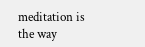meditation is the way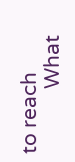to reach
             What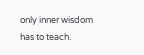only inner wisdom has to teach.